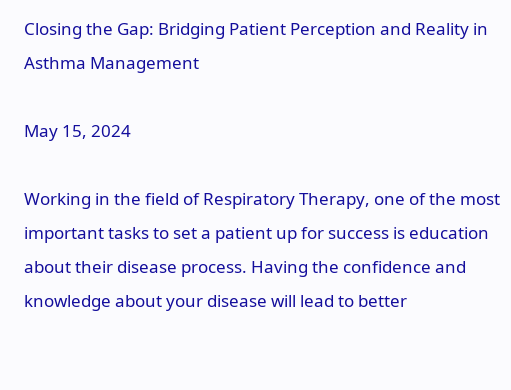Closing the Gap: Bridging Patient Perception and Reality in Asthma Management

May 15, 2024

Working in the field of Respiratory Therapy, one of the most important tasks to set a patient up for success is education about their disease process. Having the confidence and knowledge about your disease will lead to better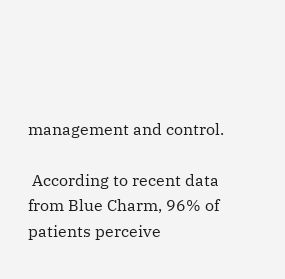management and control.

 According to recent data from Blue Charm, 96% of patients perceive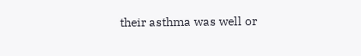their asthma was well or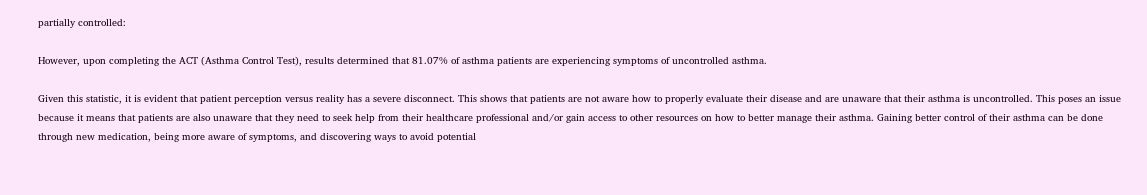partially controlled:

However, upon completing the ACT (Asthma Control Test), results determined that 81.07% of asthma patients are experiencing symptoms of uncontrolled asthma.

Given this statistic, it is evident that patient perception versus reality has a severe disconnect. This shows that patients are not aware how to properly evaluate their disease and are unaware that their asthma is uncontrolled. This poses an issue because it means that patients are also unaware that they need to seek help from their healthcare professional and/or gain access to other resources on how to better manage their asthma. Gaining better control of their asthma can be done through new medication, being more aware of symptoms, and discovering ways to avoid potential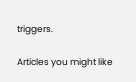triggers.

Articles you might like